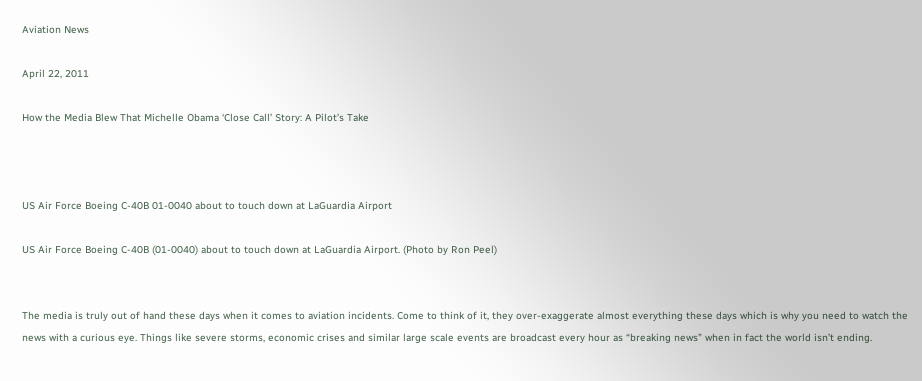Aviation News

April 22, 2011

How the Media Blew That Michelle Obama ‘Close Call’ Story: A Pilot’s Take



US Air Force Boeing C-40B 01-0040 about to touch down at LaGuardia Airport

US Air Force Boeing C-40B (01-0040) about to touch down at LaGuardia Airport. (Photo by Ron Peel)


The media is truly out of hand these days when it comes to aviation incidents. Come to think of it, they over-exaggerate almost everything these days which is why you need to watch the news with a curious eye. Things like severe storms, economic crises and similar large scale events are broadcast every hour as “breaking news” when in fact the world isn’t ending.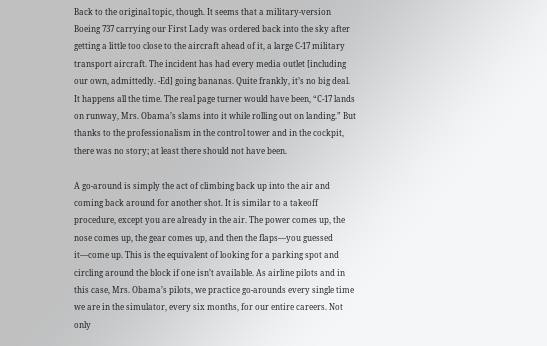Back to the original topic, though. It seems that a military-version Boeing 737 carrying our First Lady was ordered back into the sky after getting a little too close to the aircraft ahead of it, a large C-17 military transport aircraft. The incident has had every media outlet [including our own, admittedly. -Ed] going bananas. Quite frankly, it’s no big deal. It happens all the time. The real page turner would have been, “C-17 lands on runway, Mrs. Obama’s slams into it while rolling out on landing.” But thanks to the professionalism in the control tower and in the cockpit, there was no story; at least there should not have been.

A go-around is simply the act of climbing back up into the air and coming back around for another shot. It is similar to a takeoff procedure, except you are already in the air. The power comes up, the nose comes up, the gear comes up, and then the flaps—you guessed it—come up. This is the equivalent of looking for a parking spot and circling around the block if one isn’t available. As airline pilots and in this case, Mrs. Obama’s pilots, we practice go-arounds every single time we are in the simulator, every six months, for our entire careers. Not only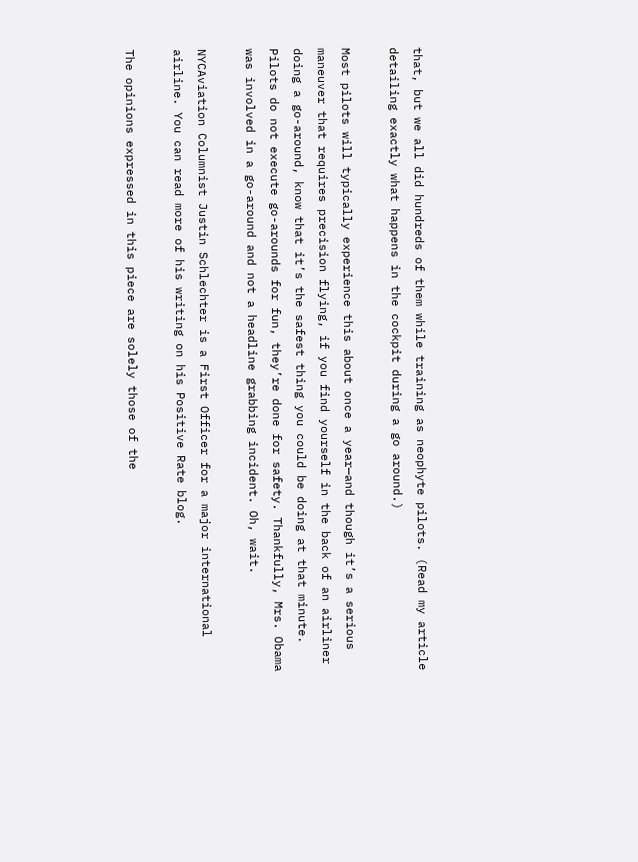that, but we all did hundreds of them while training as neophyte pilots. (Read my article detailing exactly what happens in the cockpit during a go around.)

Most pilots will typically experience this about once a year—and though it’s a serious maneuver that requires precision flying, if you find yourself in the back of an airliner doing a go-around, know that it’s the safest thing you could be doing at that minute. Pilots do not execute go-arounds for fun, they’re done for safety. Thankfully, Mrs. Obama was involved in a go-around and not a headline grabbing incident. Oh, wait.

NYCAviation Columnist Justin Schlechter is a First Officer for a major international airline. You can read more of his writing on his Positive Rate blog.

The opinions expressed in this piece are solely those of the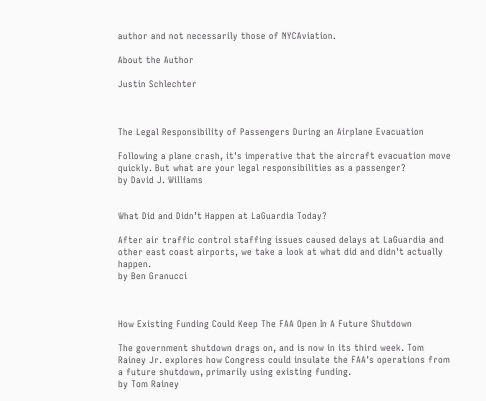author and not necessarily those of NYCAviation.

About the Author

Justin Schlechter



The Legal Responsibility of Passengers During an Airplane Evacuation

Following a plane crash, it's imperative that the aircraft evacuation move quickly. But what are your legal responsibilities as a passenger?
by David J. Williams


What Did and Didn’t Happen at LaGuardia Today?

After air traffic control staffing issues caused delays at LaGuardia and other east coast airports, we take a look at what did and didn't actually happen.
by Ben Granucci



How Existing Funding Could Keep The FAA Open In A Future Shutdown

The government shutdown drags on, and is now in its third week. Tom Rainey Jr. explores how Congress could insulate the FAA's operations from a future shutdown, primarily using existing funding.
by Tom Rainey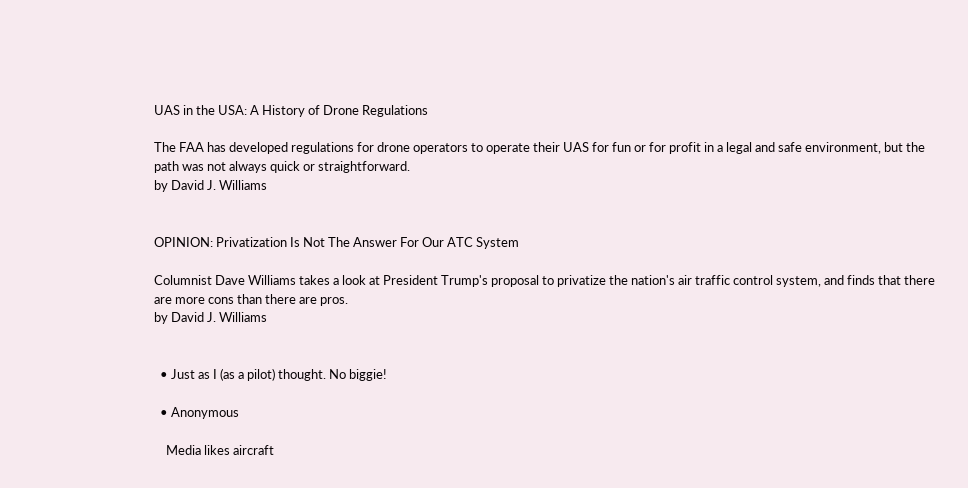UAS in the USA: A History of Drone Regulations

The FAA has developed regulations for drone operators to operate their UAS for fun or for profit in a legal and safe environment, but the path was not always quick or straightforward.
by David J. Williams


OPINION: Privatization Is Not The Answer For Our ATC System

Columnist Dave Williams takes a look at President Trump's proposal to privatize the nation's air traffic control system, and finds that there are more cons than there are pros.
by David J. Williams


  • Just as I (as a pilot) thought. No biggie!

  • Anonymous

    Media likes aircraft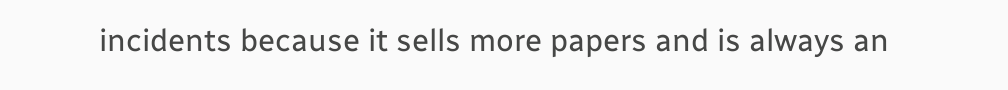incidents because it sells more papers and is always an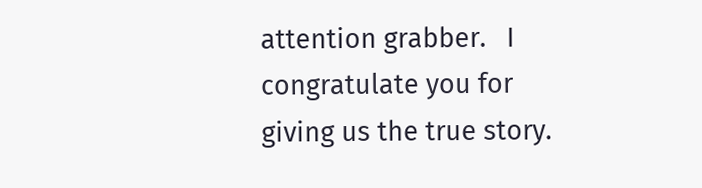attention grabber.   I congratulate you for giving us the true story.